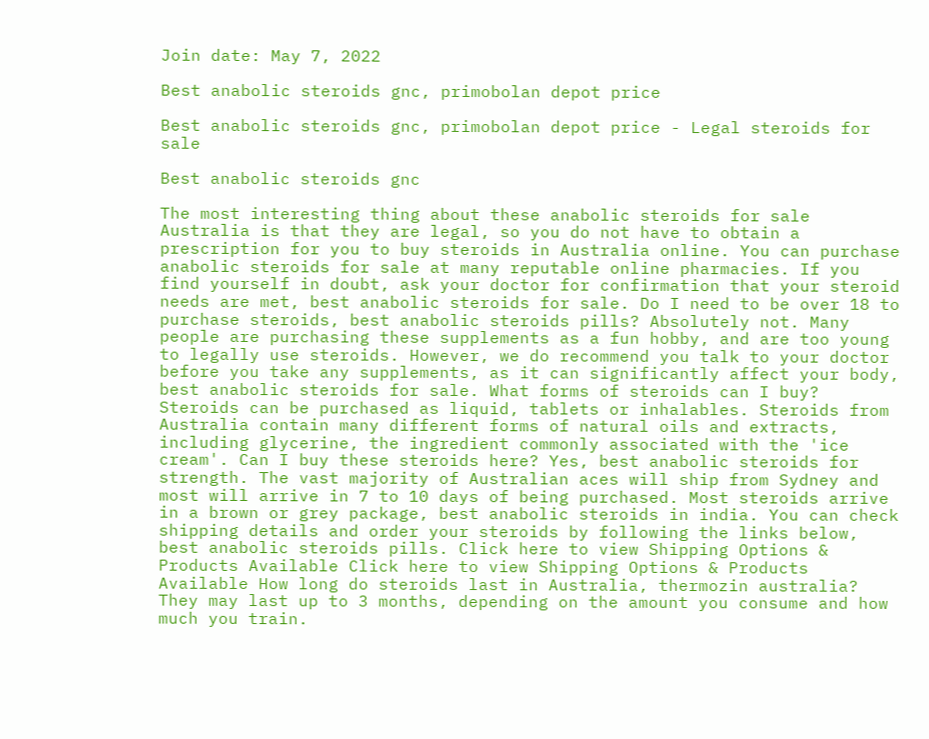Join date: May 7, 2022

Best anabolic steroids gnc, primobolan depot price

Best anabolic steroids gnc, primobolan depot price - Legal steroids for sale

Best anabolic steroids gnc

The most interesting thing about these anabolic steroids for sale Australia is that they are legal, so you do not have to obtain a prescription for you to buy steroids in Australia online. You can purchase anabolic steroids for sale at many reputable online pharmacies. If you find yourself in doubt, ask your doctor for confirmation that your steroid needs are met, best anabolic steroids for sale. Do I need to be over 18 to purchase steroids, best anabolic steroids pills? Absolutely not. Many people are purchasing these supplements as a fun hobby, and are too young to legally use steroids. However, we do recommend you talk to your doctor before you take any supplements, as it can significantly affect your body, best anabolic steroids for sale. What forms of steroids can I buy? Steroids can be purchased as liquid, tablets or inhalables. Steroids from Australia contain many different forms of natural oils and extracts, including glycerine, the ingredient commonly associated with the 'ice cream'. Can I buy these steroids here? Yes, best anabolic steroids for strength. The vast majority of Australian aces will ship from Sydney and most will arrive in 7 to 10 days of being purchased. Most steroids arrive in a brown or grey package, best anabolic steroids in india. You can check shipping details and order your steroids by following the links below, best anabolic steroids pills. Click here to view Shipping Options & Products Available Click here to view Shipping Options & Products Available How long do steroids last in Australia, thermozin australia? They may last up to 3 months, depending on the amount you consume and how much you train.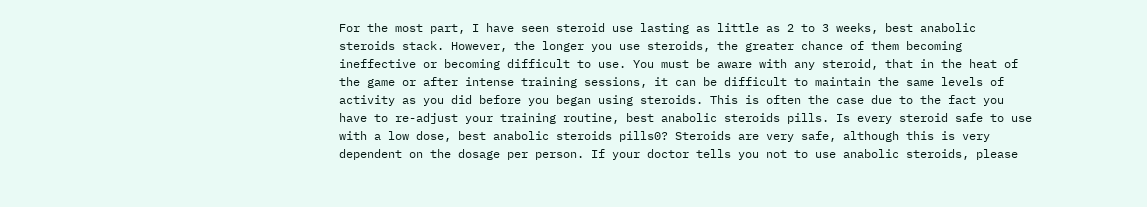For the most part, I have seen steroid use lasting as little as 2 to 3 weeks, best anabolic steroids stack. However, the longer you use steroids, the greater chance of them becoming ineffective or becoming difficult to use. You must be aware with any steroid, that in the heat of the game or after intense training sessions, it can be difficult to maintain the same levels of activity as you did before you began using steroids. This is often the case due to the fact you have to re-adjust your training routine, best anabolic steroids pills. Is every steroid safe to use with a low dose, best anabolic steroids pills0? Steroids are very safe, although this is very dependent on the dosage per person. If your doctor tells you not to use anabolic steroids, please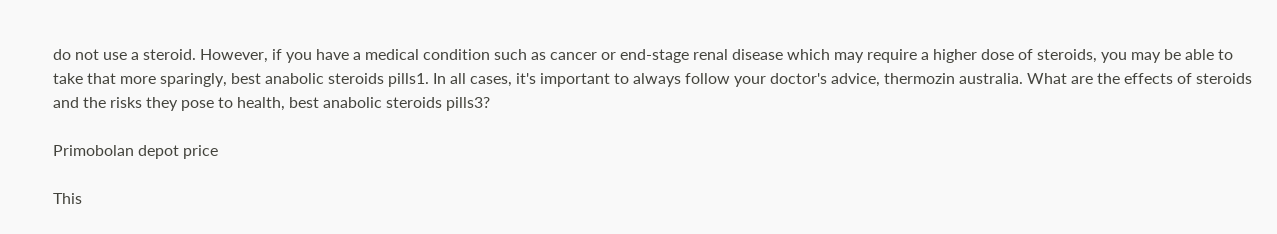do not use a steroid. However, if you have a medical condition such as cancer or end-stage renal disease which may require a higher dose of steroids, you may be able to take that more sparingly, best anabolic steroids pills1. In all cases, it's important to always follow your doctor's advice, thermozin australia. What are the effects of steroids and the risks they pose to health, best anabolic steroids pills3?

Primobolan depot price

This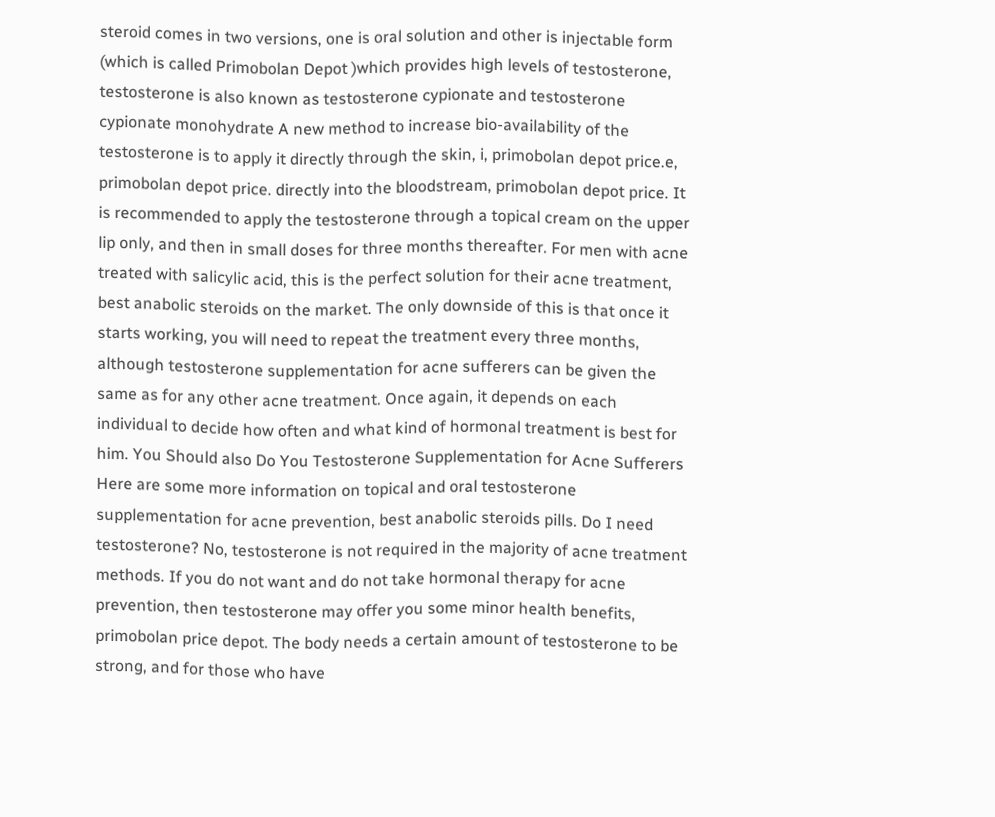steroid comes in two versions, one is oral solution and other is injectable form (which is called Primobolan Depot )which provides high levels of testosterone, testosterone is also known as testosterone cypionate and testosterone cypionate monohydrate A new method to increase bio-availability of the testosterone is to apply it directly through the skin, i, primobolan depot price.e, primobolan depot price. directly into the bloodstream, primobolan depot price. It is recommended to apply the testosterone through a topical cream on the upper lip only, and then in small doses for three months thereafter. For men with acne treated with salicylic acid, this is the perfect solution for their acne treatment, best anabolic steroids on the market. The only downside of this is that once it starts working, you will need to repeat the treatment every three months, although testosterone supplementation for acne sufferers can be given the same as for any other acne treatment. Once again, it depends on each individual to decide how often and what kind of hormonal treatment is best for him. You Should also Do You Testosterone Supplementation for Acne Sufferers Here are some more information on topical and oral testosterone supplementation for acne prevention, best anabolic steroids pills. Do I need testosterone? No, testosterone is not required in the majority of acne treatment methods. If you do not want and do not take hormonal therapy for acne prevention, then testosterone may offer you some minor health benefits, primobolan price depot. The body needs a certain amount of testosterone to be strong, and for those who have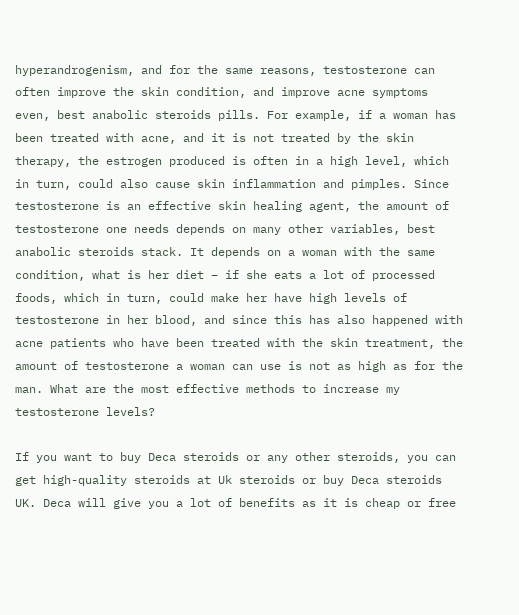hyperandrogenism, and for the same reasons, testosterone can often improve the skin condition, and improve acne symptoms even, best anabolic steroids pills. For example, if a woman has been treated with acne, and it is not treated by the skin therapy, the estrogen produced is often in a high level, which in turn, could also cause skin inflammation and pimples. Since testosterone is an effective skin healing agent, the amount of testosterone one needs depends on many other variables, best anabolic steroids stack. It depends on a woman with the same condition, what is her diet – if she eats a lot of processed foods, which in turn, could make her have high levels of testosterone in her blood, and since this has also happened with acne patients who have been treated with the skin treatment, the amount of testosterone a woman can use is not as high as for the man. What are the most effective methods to increase my testosterone levels?

If you want to buy Deca steroids or any other steroids, you can get high-quality steroids at Uk steroids or buy Deca steroids UK. Deca will give you a lot of benefits as it is cheap or free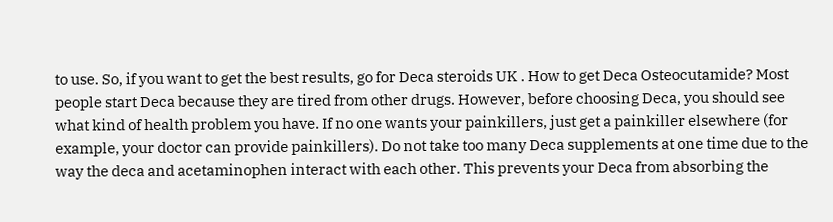to use. So, if you want to get the best results, go for Deca steroids UK . How to get Deca Osteocutamide? Most people start Deca because they are tired from other drugs. However, before choosing Deca, you should see what kind of health problem you have. If no one wants your painkillers, just get a painkiller elsewhere (for example, your doctor can provide painkillers). Do not take too many Deca supplements at one time due to the way the deca and acetaminophen interact with each other. This prevents your Deca from absorbing the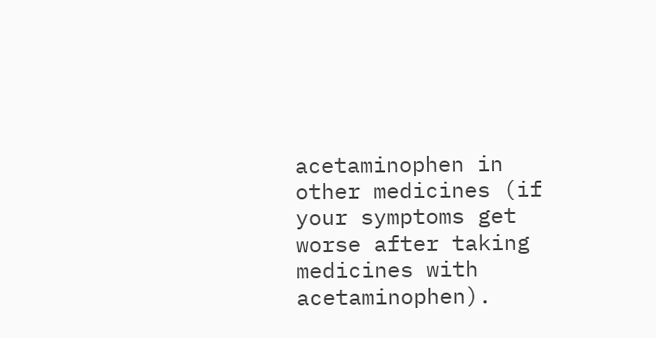acetaminophen in other medicines (if your symptoms get worse after taking medicines with acetaminophen).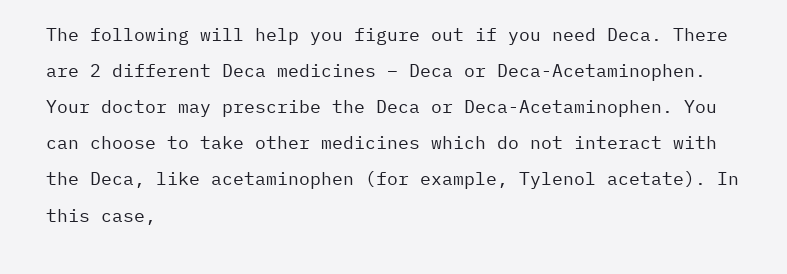The following will help you figure out if you need Deca. There are 2 different Deca medicines – Deca or Deca-Acetaminophen. Your doctor may prescribe the Deca or Deca-Acetaminophen. You can choose to take other medicines which do not interact with the Deca, like acetaminophen (for example, Tylenol acetate). In this case,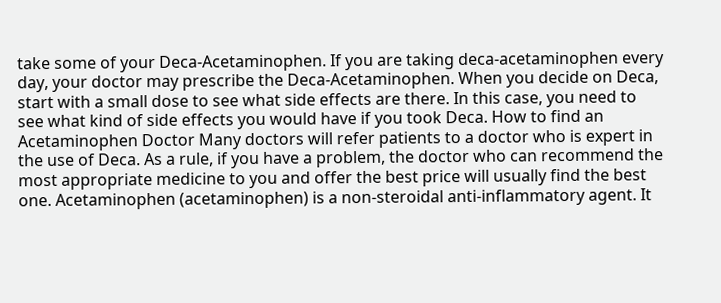take some of your Deca-Acetaminophen. If you are taking deca-acetaminophen every day, your doctor may prescribe the Deca-Acetaminophen. When you decide on Deca, start with a small dose to see what side effects are there. In this case, you need to see what kind of side effects you would have if you took Deca. How to find an Acetaminophen Doctor Many doctors will refer patients to a doctor who is expert in the use of Deca. As a rule, if you have a problem, the doctor who can recommend the most appropriate medicine to you and offer the best price will usually find the best one. Acetaminophen (acetaminophen) is a non-steroidal anti-inflammatory agent. It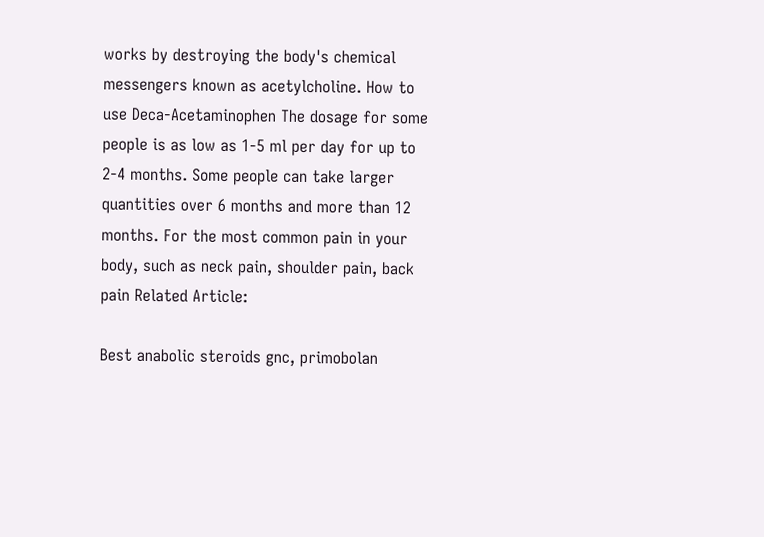works by destroying the body's chemical messengers known as acetylcholine. How to use Deca-Acetaminophen The dosage for some people is as low as 1-5 ml per day for up to 2-4 months. Some people can take larger quantities over 6 months and more than 12 months. For the most common pain in your body, such as neck pain, shoulder pain, back pain Related Article:

Best anabolic steroids gnc, primobolan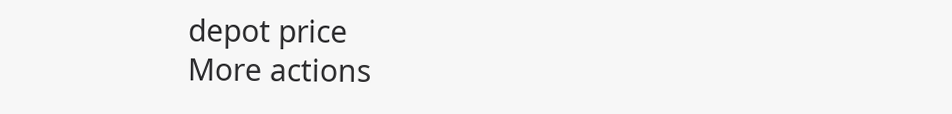depot price
More actions